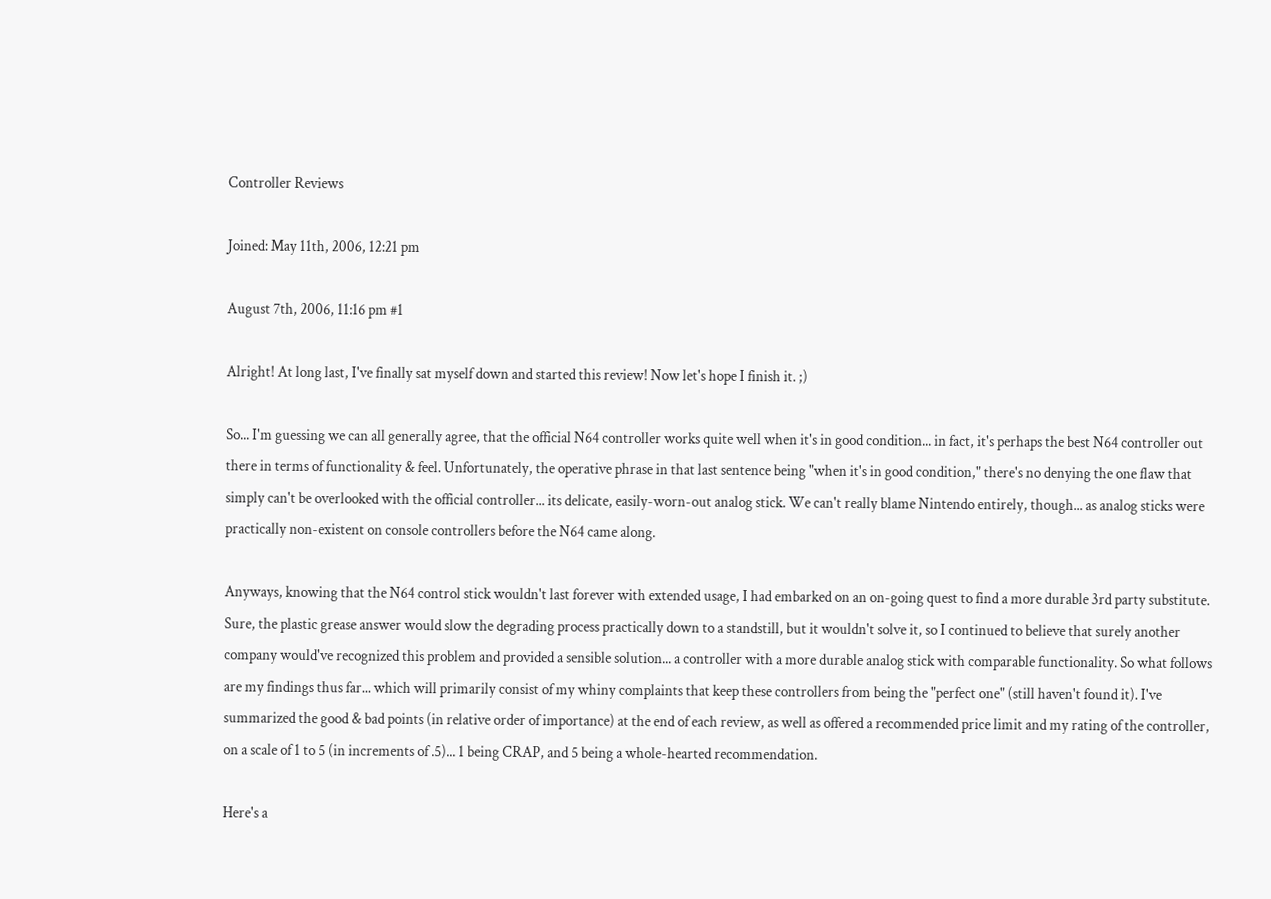Controller Reviews

Joined: May 11th, 2006, 12:21 pm

August 7th, 2006, 11:16 pm #1

Alright! At long last, I've finally sat myself down and started this review! Now let's hope I finish it. ;)

So... I'm guessing we can all generally agree, that the official N64 controller works quite well when it's in good condition... in fact, it's perhaps the best N64 controller out there in terms of functionality & feel. Unfortunately, the operative phrase in that last sentence being "when it's in good condition," there's no denying the one flaw that simply can't be overlooked with the official controller... its delicate, easily-worn-out analog stick. We can't really blame Nintendo entirely, though... as analog sticks were practically non-existent on console controllers before the N64 came along.

Anyways, knowing that the N64 control stick wouldn't last forever with extended usage, I had embarked on an on-going quest to find a more durable 3rd party substitute. Sure, the plastic grease answer would slow the degrading process practically down to a standstill, but it wouldn't solve it, so I continued to believe that surely another company would've recognized this problem and provided a sensible solution... a controller with a more durable analog stick with comparable functionality. So what follows are my findings thus far... which will primarily consist of my whiny complaints that keep these controllers from being the "perfect one" (still haven't found it). I've summarized the good & bad points (in relative order of importance) at the end of each review, as well as offered a recommended price limit and my rating of the controller, on a scale of 1 to 5 (in increments of .5)... 1 being CRAP, and 5 being a whole-hearted recommendation.

Here's a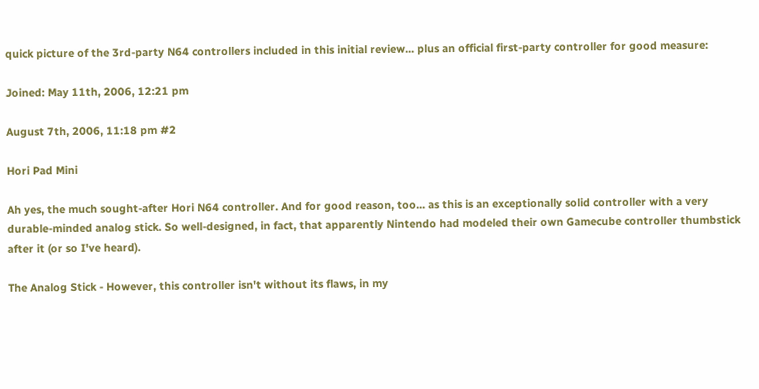quick picture of the 3rd-party N64 controllers included in this initial review... plus an official first-party controller for good measure:

Joined: May 11th, 2006, 12:21 pm

August 7th, 2006, 11:18 pm #2

Hori Pad Mini

Ah yes, the much sought-after Hori N64 controller. And for good reason, too... as this is an exceptionally solid controller with a very durable-minded analog stick. So well-designed, in fact, that apparently Nintendo had modeled their own Gamecube controller thumbstick after it (or so I've heard).

The Analog Stick - However, this controller isn't without its flaws, in my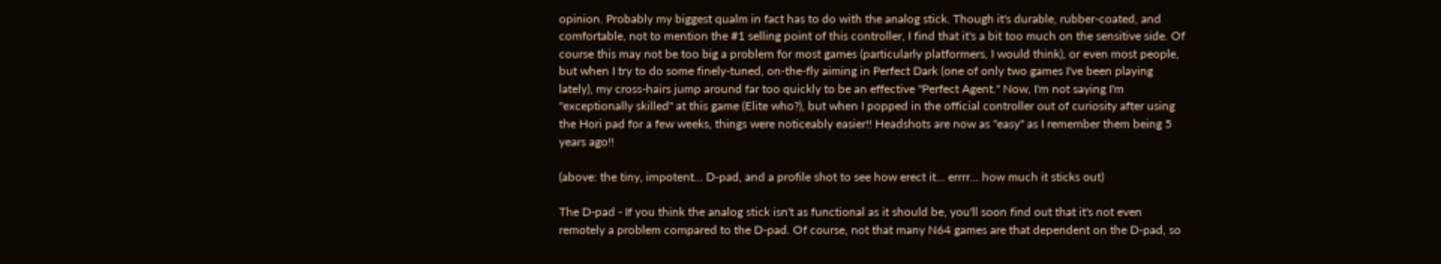opinion. Probably my biggest qualm in fact has to do with the analog stick. Though it's durable, rubber-coated, and comfortable, not to mention the #1 selling point of this controller, I find that it's a bit too much on the sensitive side. Of course this may not be too big a problem for most games (particularly platformers, I would think), or even most people, but when I try to do some finely-tuned, on-the-fly aiming in Perfect Dark (one of only two games I've been playing lately), my cross-hairs jump around far too quickly to be an effective "Perfect Agent." Now, I'm not saying I'm "exceptionally skilled" at this game (Elite who?), but when I popped in the official controller out of curiosity after using the Hori pad for a few weeks, things were noticeably easier!! Headshots are now as "easy" as I remember them being 5 years ago!!

(above: the tiny, impotent... D-pad, and a profile shot to see how erect it... errrr... how much it sticks out)

The D-pad - If you think the analog stick isn't as functional as it should be, you'll soon find out that it's not even remotely a problem compared to the D-pad. Of course, not that many N64 games are that dependent on the D-pad, so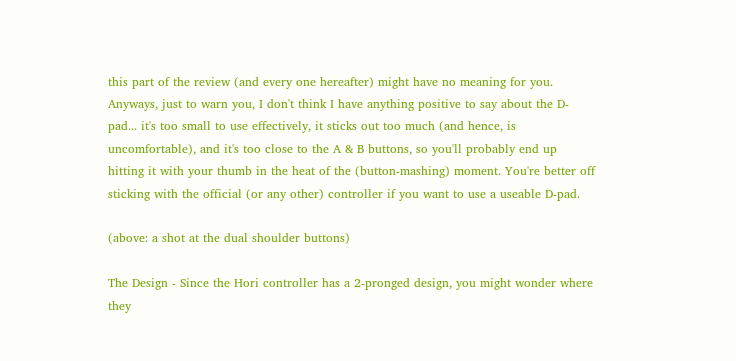this part of the review (and every one hereafter) might have no meaning for you. Anyways, just to warn you, I don't think I have anything positive to say about the D-pad... it's too small to use effectively, it sticks out too much (and hence, is uncomfortable), and it's too close to the A & B buttons, so you'll probably end up hitting it with your thumb in the heat of the (button-mashing) moment. You're better off sticking with the official (or any other) controller if you want to use a useable D-pad.

(above: a shot at the dual shoulder buttons)

The Design - Since the Hori controller has a 2-pronged design, you might wonder where they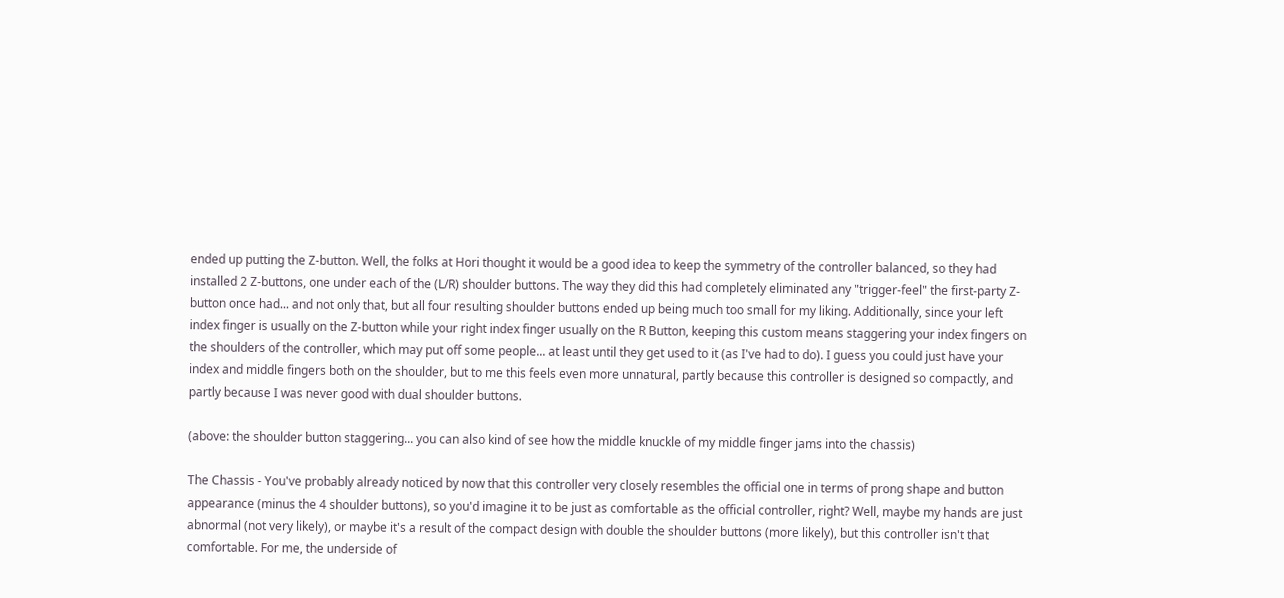ended up putting the Z-button. Well, the folks at Hori thought it would be a good idea to keep the symmetry of the controller balanced, so they had installed 2 Z-buttons, one under each of the (L/R) shoulder buttons. The way they did this had completely eliminated any "trigger-feel" the first-party Z-button once had... and not only that, but all four resulting shoulder buttons ended up being much too small for my liking. Additionally, since your left index finger is usually on the Z-button while your right index finger usually on the R Button, keeping this custom means staggering your index fingers on the shoulders of the controller, which may put off some people... at least until they get used to it (as I've had to do). I guess you could just have your index and middle fingers both on the shoulder, but to me this feels even more unnatural, partly because this controller is designed so compactly, and partly because I was never good with dual shoulder buttons.

(above: the shoulder button staggering... you can also kind of see how the middle knuckle of my middle finger jams into the chassis)

The Chassis - You've probably already noticed by now that this controller very closely resembles the official one in terms of prong shape and button appearance (minus the 4 shoulder buttons), so you'd imagine it to be just as comfortable as the official controller, right? Well, maybe my hands are just abnormal (not very likely), or maybe it's a result of the compact design with double the shoulder buttons (more likely), but this controller isn't that comfortable. For me, the underside of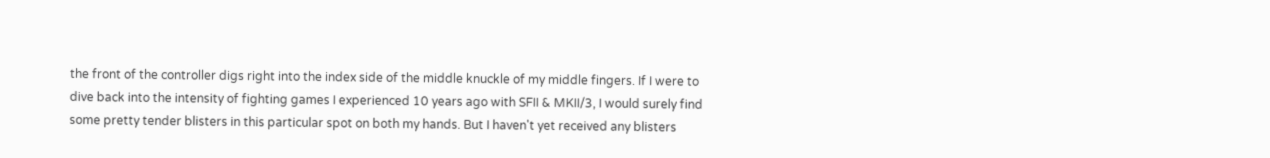the front of the controller digs right into the index side of the middle knuckle of my middle fingers. If I were to dive back into the intensity of fighting games I experienced 10 years ago with SFII & MKII/3, I would surely find some pretty tender blisters in this particular spot on both my hands. But I haven't yet received any blisters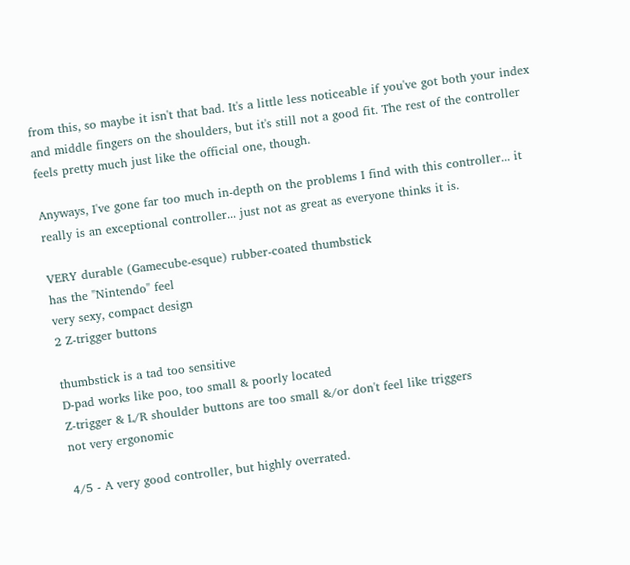from this, so maybe it isn't that bad. It's a little less noticeable if you've got both your index and middle fingers on the shoulders, but it's still not a good fit. The rest of the controller feels pretty much just like the official one, though.

Anyways, I've gone far too much in-depth on the problems I find with this controller... it really is an exceptional controller... just not as great as everyone thinks it is.

VERY durable (Gamecube-esque) rubber-coated thumbstick
has the "Nintendo" feel
very sexy, compact design
2 Z-trigger buttons

thumbstick is a tad too sensitive
D-pad works like poo, too small & poorly located
Z-trigger & L/R shoulder buttons are too small &/or don't feel like triggers
not very ergonomic

4/5 - A very good controller, but highly overrated.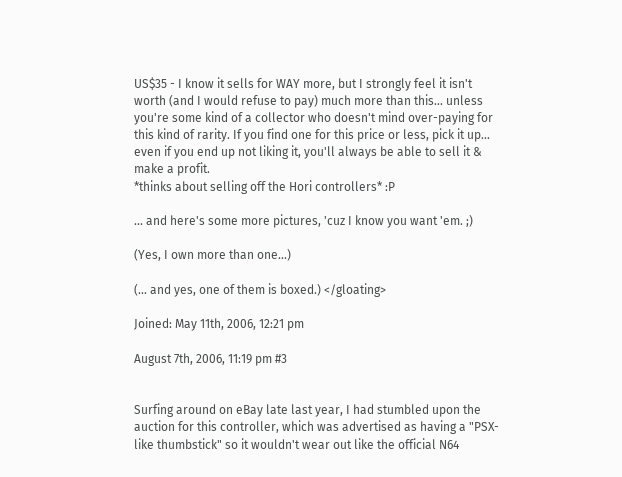US$35 - I know it sells for WAY more, but I strongly feel it isn't worth (and I would refuse to pay) much more than this... unless you're some kind of a collector who doesn't mind over-paying for this kind of rarity. If you find one for this price or less, pick it up... even if you end up not liking it, you'll always be able to sell it & make a profit.
*thinks about selling off the Hori controllers* :P

... and here's some more pictures, 'cuz I know you want 'em. ;)

(Yes, I own more than one...)

(... and yes, one of them is boxed.) </gloating>

Joined: May 11th, 2006, 12:21 pm

August 7th, 2006, 11:19 pm #3


Surfing around on eBay late last year, I had stumbled upon the auction for this controller, which was advertised as having a "PSX-like thumbstick" so it wouldn't wear out like the official N64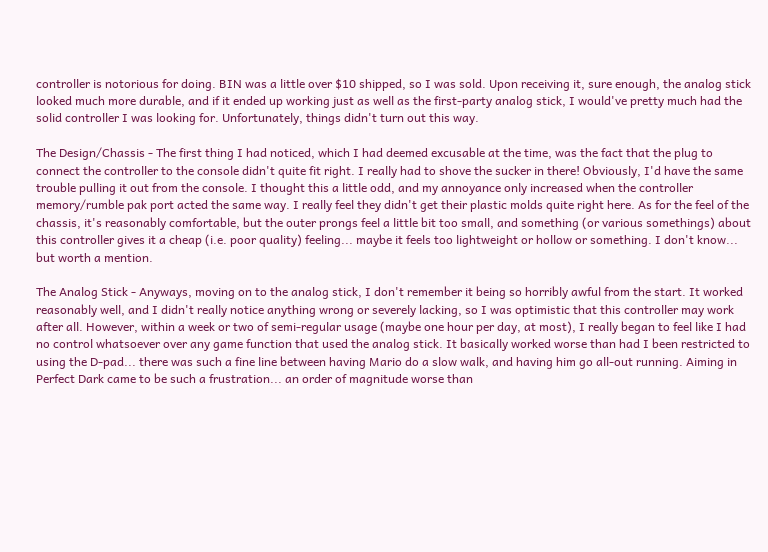controller is notorious for doing. BIN was a little over $10 shipped, so I was sold. Upon receiving it, sure enough, the analog stick looked much more durable, and if it ended up working just as well as the first-party analog stick, I would've pretty much had the solid controller I was looking for. Unfortunately, things didn't turn out this way.

The Design/Chassis - The first thing I had noticed, which I had deemed excusable at the time, was the fact that the plug to connect the controller to the console didn't quite fit right. I really had to shove the sucker in there! Obviously, I'd have the same trouble pulling it out from the console. I thought this a little odd, and my annoyance only increased when the controller memory/rumble pak port acted the same way. I really feel they didn't get their plastic molds quite right here. As for the feel of the chassis, it's reasonably comfortable, but the outer prongs feel a little bit too small, and something (or various somethings) about this controller gives it a cheap (i.e. poor quality) feeling... maybe it feels too lightweight or hollow or something. I don't know... but worth a mention.

The Analog Stick - Anyways, moving on to the analog stick, I don't remember it being so horribly awful from the start. It worked reasonably well, and I didn't really notice anything wrong or severely lacking, so I was optimistic that this controller may work after all. However, within a week or two of semi-regular usage (maybe one hour per day, at most), I really began to feel like I had no control whatsoever over any game function that used the analog stick. It basically worked worse than had I been restricted to using the D-pad... there was such a fine line between having Mario do a slow walk, and having him go all-out running. Aiming in Perfect Dark came to be such a frustration... an order of magnitude worse than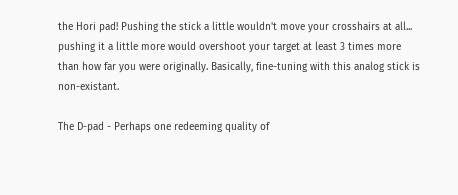the Hori pad! Pushing the stick a little wouldn't move your crosshairs at all... pushing it a little more would overshoot your target at least 3 times more than how far you were originally. Basically, fine-tuning with this analog stick is non-existant.

The D-pad - Perhaps one redeeming quality of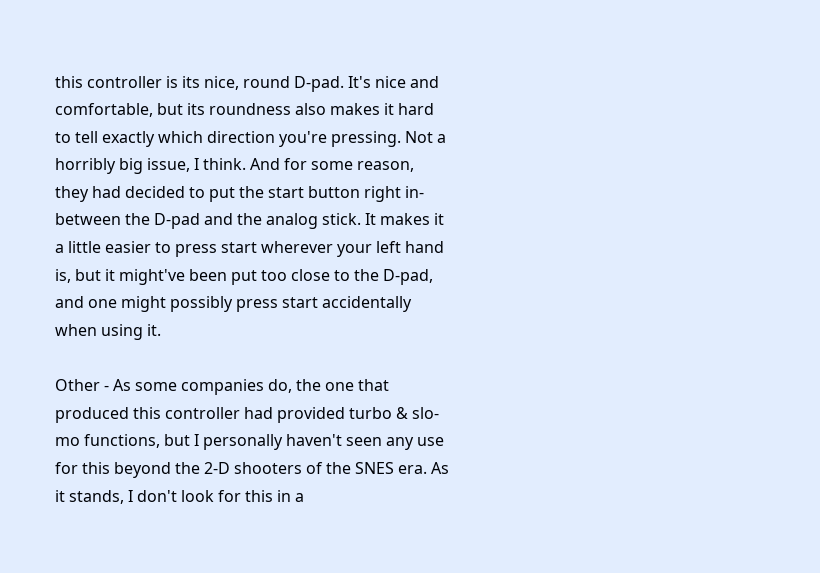this controller is its nice, round D-pad. It's nice and comfortable, but its roundness also makes it hard to tell exactly which direction you're pressing. Not a horribly big issue, I think. And for some reason, they had decided to put the start button right in-between the D-pad and the analog stick. It makes it a little easier to press start wherever your left hand is, but it might've been put too close to the D-pad, and one might possibly press start accidentally when using it.

Other - As some companies do, the one that produced this controller had provided turbo & slo-mo functions, but I personally haven't seen any use for this beyond the 2-D shooters of the SNES era. As it stands, I don't look for this in a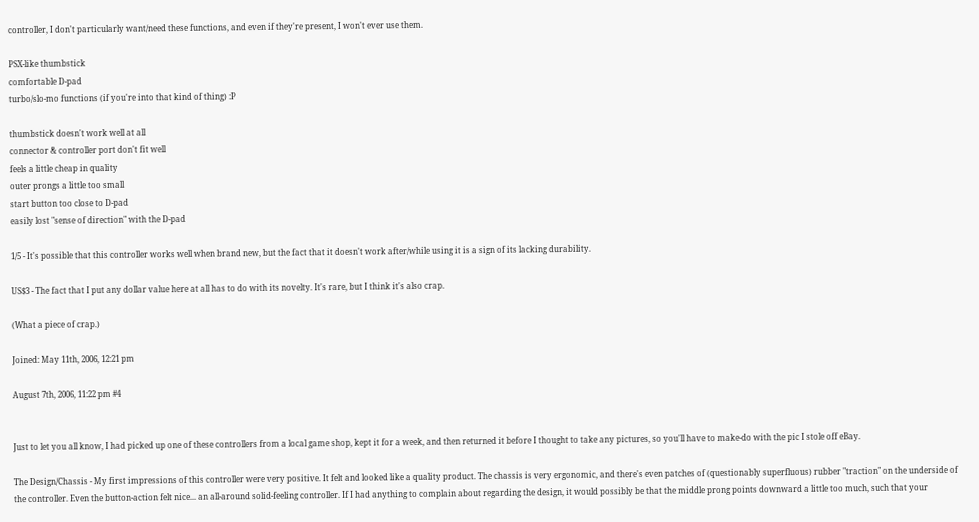controller, I don't particularly want/need these functions, and even if they're present, I won't ever use them.

PSX-like thumbstick
comfortable D-pad
turbo/slo-mo functions (if you're into that kind of thing) :P

thumbstick doesn't work well at all
connector & controller port don't fit well
feels a little cheap in quality
outer prongs a little too small
start button too close to D-pad
easily lost "sense of direction" with the D-pad

1/5 - It's possible that this controller works well when brand new, but the fact that it doesn't work after/while using it is a sign of its lacking durability.

US$3 - The fact that I put any dollar value here at all has to do with its novelty. It's rare, but I think it's also crap.

(What a piece of crap.)

Joined: May 11th, 2006, 12:21 pm

August 7th, 2006, 11:22 pm #4


Just to let you all know, I had picked up one of these controllers from a local game shop, kept it for a week, and then returned it before I thought to take any pictures, so you'll have to make-do with the pic I stole off eBay.

The Design/Chassis - My first impressions of this controller were very positive. It felt and looked like a quality product. The chassis is very ergonomic, and there's even patches of (questionably superfluous) rubber "traction" on the underside of the controller. Even the button-action felt nice... an all-around solid-feeling controller. If I had anything to complain about regarding the design, it would possibly be that the middle prong points downward a little too much, such that your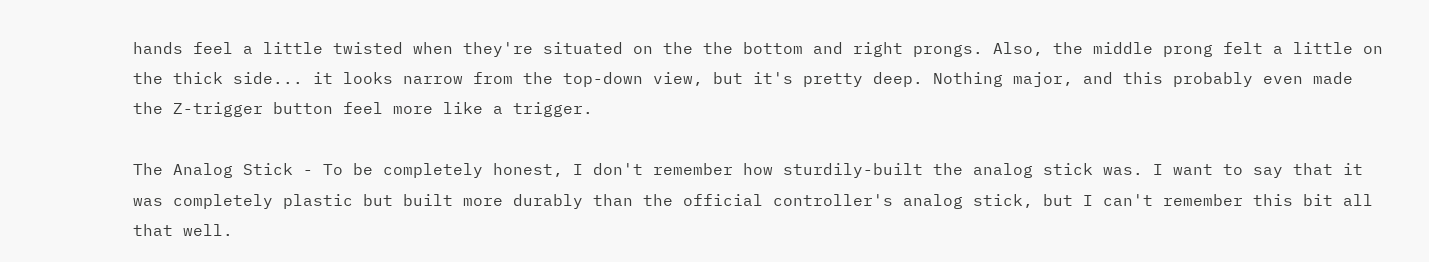hands feel a little twisted when they're situated on the the bottom and right prongs. Also, the middle prong felt a little on the thick side... it looks narrow from the top-down view, but it's pretty deep. Nothing major, and this probably even made the Z-trigger button feel more like a trigger.

The Analog Stick - To be completely honest, I don't remember how sturdily-built the analog stick was. I want to say that it was completely plastic but built more durably than the official controller's analog stick, but I can't remember this bit all that well.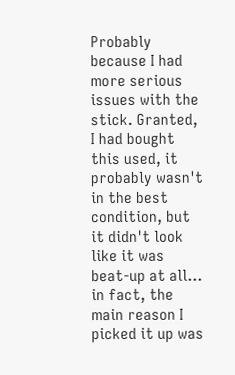Probably because I had more serious issues with the stick. Granted, I had bought this used, it probably wasn't in the best condition, but it didn't look like it was beat-up at all... in fact, the main reason I picked it up was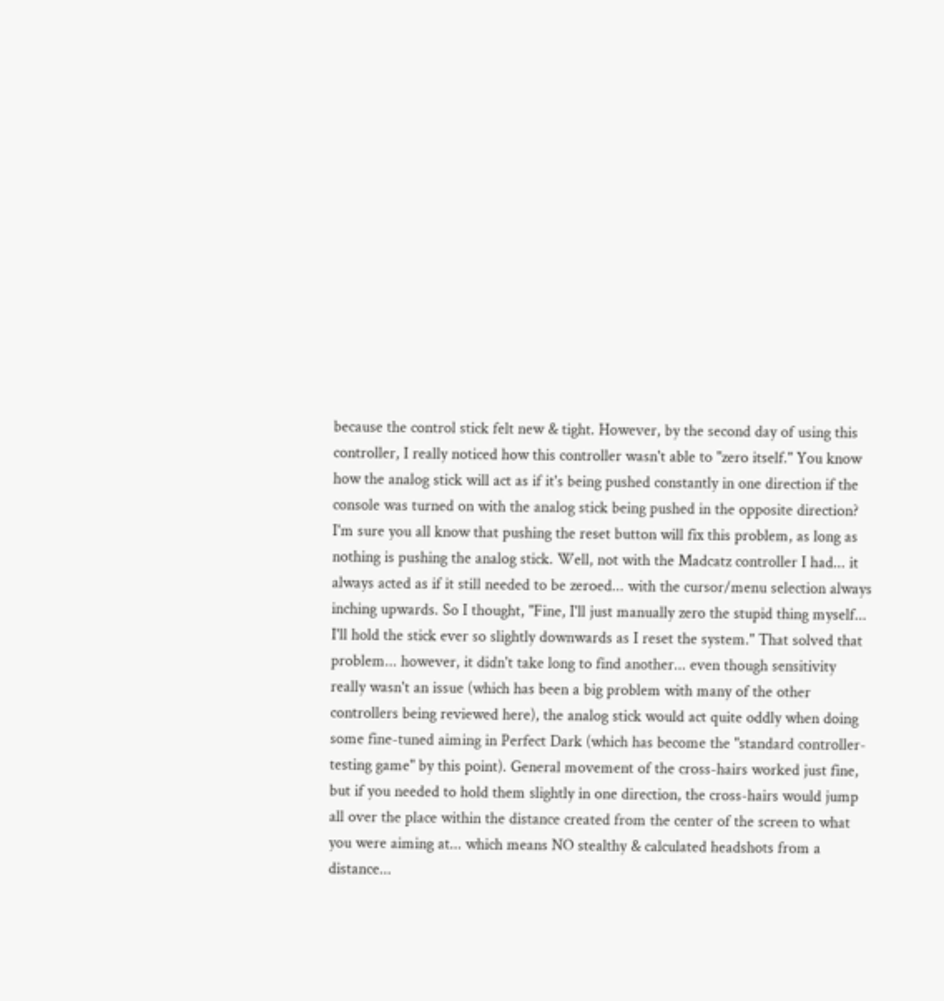because the control stick felt new & tight. However, by the second day of using this controller, I really noticed how this controller wasn't able to "zero itself." You know how the analog stick will act as if it's being pushed constantly in one direction if the console was turned on with the analog stick being pushed in the opposite direction? I'm sure you all know that pushing the reset button will fix this problem, as long as nothing is pushing the analog stick. Well, not with the Madcatz controller I had... it always acted as if it still needed to be zeroed... with the cursor/menu selection always inching upwards. So I thought, "Fine, I'll just manually zero the stupid thing myself... I'll hold the stick ever so slightly downwards as I reset the system." That solved that problem... however, it didn't take long to find another... even though sensitivity really wasn't an issue (which has been a big problem with many of the other controllers being reviewed here), the analog stick would act quite oddly when doing some fine-tuned aiming in Perfect Dark (which has become the "standard controller-testing game" by this point). General movement of the cross-hairs worked just fine, but if you needed to hold them slightly in one direction, the cross-hairs would jump all over the place within the distance created from the center of the screen to what you were aiming at... which means NO stealthy & calculated headshots from a distance...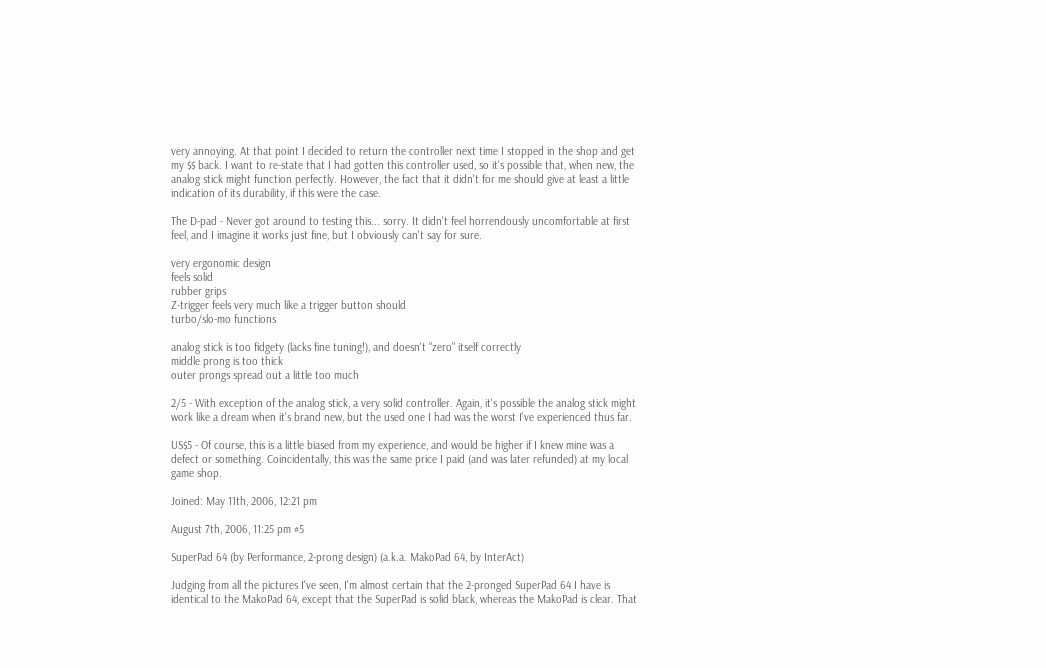very annoying. At that point I decided to return the controller next time I stopped in the shop and get my $$ back. I want to re-state that I had gotten this controller used, so it's possible that, when new, the analog stick might function perfectly. However, the fact that it didn't for me should give at least a little indication of its durability, if this were the case.

The D-pad - Never got around to testing this... sorry. It didn't feel horrendously uncomfortable at first feel, and I imagine it works just fine, but I obviously can't say for sure.

very ergonomic design
feels solid
rubber grips
Z-trigger feels very much like a trigger button should
turbo/slo-mo functions

analog stick is too fidgety (lacks fine tuning!), and doesn't "zero" itself correctly
middle prong is too thick
outer prongs spread out a little too much

2/5 - With exception of the analog stick, a very solid controller. Again, it's possible the analog stick might work like a dream when it's brand new, but the used one I had was the worst I've experienced thus far.

US$5 - Of course, this is a little biased from my experience, and would be higher if I knew mine was a defect or something. Coincidentally, this was the same price I paid (and was later refunded) at my local game shop.

Joined: May 11th, 2006, 12:21 pm

August 7th, 2006, 11:25 pm #5

SuperPad 64 (by Performance, 2-prong design) (a.k.a. MakoPad 64, by InterAct)

Judging from all the pictures I've seen, I'm almost certain that the 2-pronged SuperPad 64 I have is identical to the MakoPad 64, except that the SuperPad is solid black, whereas the MakoPad is clear. That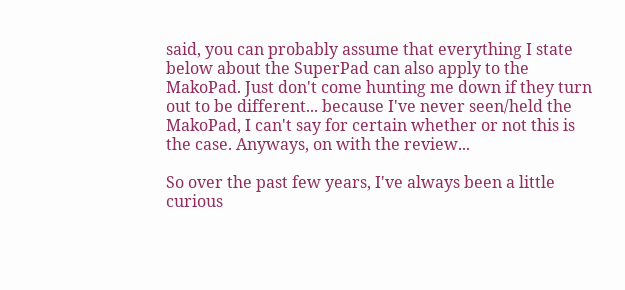said, you can probably assume that everything I state below about the SuperPad can also apply to the MakoPad. Just don't come hunting me down if they turn out to be different... because I've never seen/held the MakoPad, I can't say for certain whether or not this is the case. Anyways, on with the review...

So over the past few years, I've always been a little curious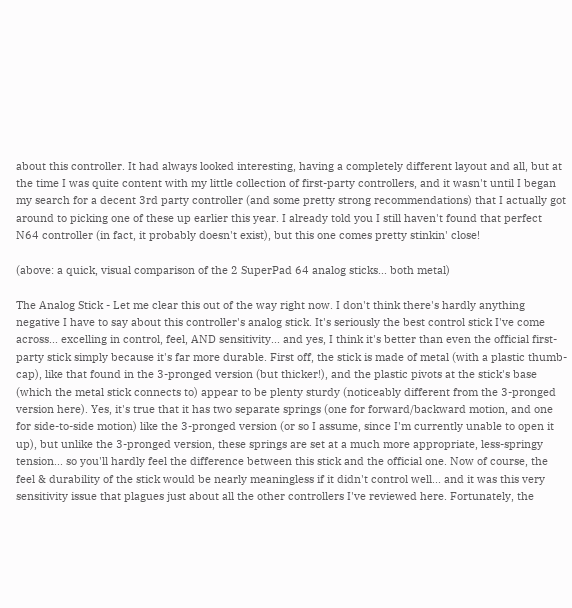about this controller. It had always looked interesting, having a completely different layout and all, but at the time I was quite content with my little collection of first-party controllers, and it wasn't until I began my search for a decent 3rd party controller (and some pretty strong recommendations) that I actually got around to picking one of these up earlier this year. I already told you I still haven't found that perfect N64 controller (in fact, it probably doesn't exist), but this one comes pretty stinkin' close!

(above: a quick, visual comparison of the 2 SuperPad 64 analog sticks... both metal)

The Analog Stick - Let me clear this out of the way right now. I don't think there's hardly anything negative I have to say about this controller's analog stick. It's seriously the best control stick I've come across... excelling in control, feel, AND sensitivity... and yes, I think it's better than even the official first-party stick simply because it's far more durable. First off, the stick is made of metal (with a plastic thumb-cap), like that found in the 3-pronged version (but thicker!), and the plastic pivots at the stick's base (which the metal stick connects to) appear to be plenty sturdy (noticeably different from the 3-pronged version here). Yes, it's true that it has two separate springs (one for forward/backward motion, and one for side-to-side motion) like the 3-pronged version (or so I assume, since I'm currently unable to open it up), but unlike the 3-pronged version, these springs are set at a much more appropriate, less-springy tension... so you'll hardly feel the difference between this stick and the official one. Now of course, the feel & durability of the stick would be nearly meaningless if it didn't control well... and it was this very sensitivity issue that plagues just about all the other controllers I've reviewed here. Fortunately, the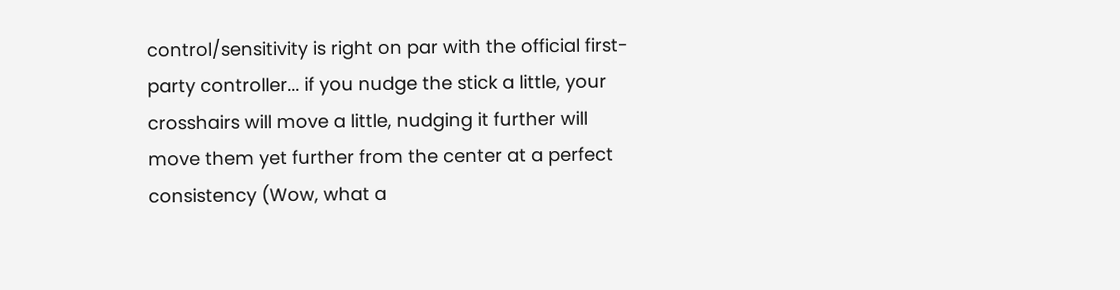control/sensitivity is right on par with the official first-party controller... if you nudge the stick a little, your crosshairs will move a little, nudging it further will move them yet further from the center at a perfect consistency (Wow, what a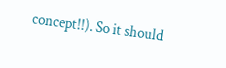concept!!). So it should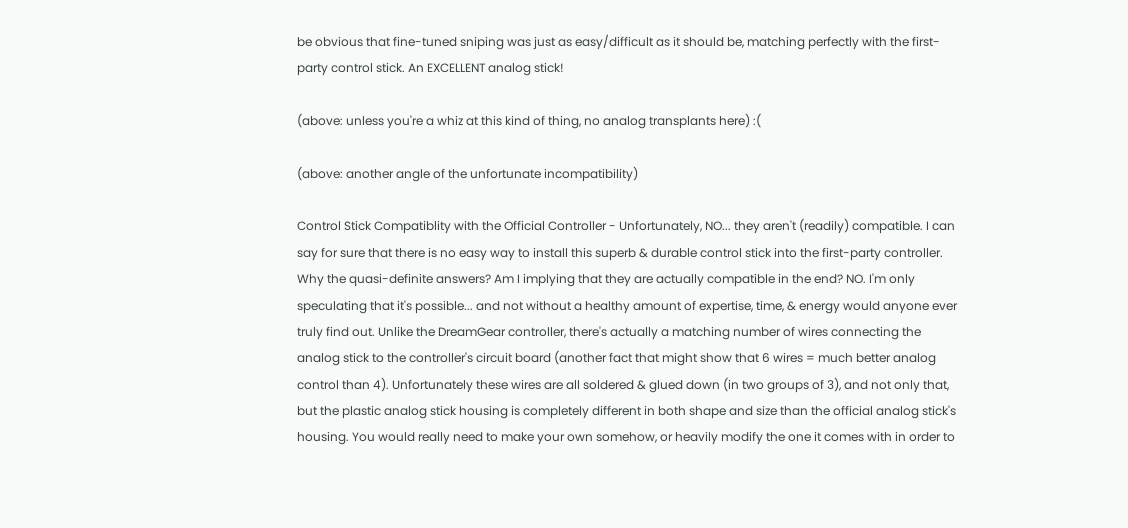be obvious that fine-tuned sniping was just as easy/difficult as it should be, matching perfectly with the first-party control stick. An EXCELLENT analog stick!

(above: unless you're a whiz at this kind of thing, no analog transplants here) :(

(above: another angle of the unfortunate incompatibility)

Control Stick Compatiblity with the Official Controller - Unfortunately, NO... they aren't (readily) compatible. I can say for sure that there is no easy way to install this superb & durable control stick into the first-party controller. Why the quasi-definite answers? Am I implying that they are actually compatible in the end? NO. I'm only speculating that it's possible... and not without a healthy amount of expertise, time, & energy would anyone ever truly find out. Unlike the DreamGear controller, there's actually a matching number of wires connecting the analog stick to the controller's circuit board (another fact that might show that 6 wires = much better analog control than 4). Unfortunately these wires are all soldered & glued down (in two groups of 3), and not only that, but the plastic analog stick housing is completely different in both shape and size than the official analog stick's housing. You would really need to make your own somehow, or heavily modify the one it comes with in order to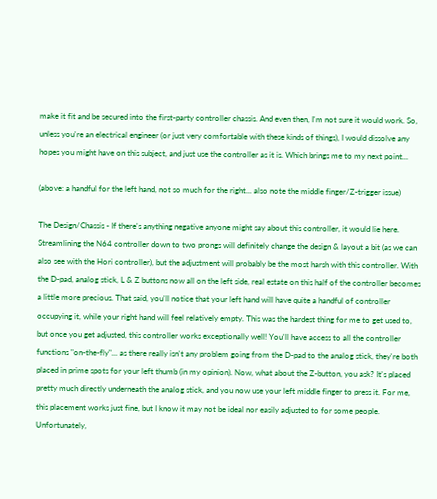make it fit and be secured into the first-party controller chassis. And even then, I'm not sure it would work. So, unless you're an electrical engineer (or just very comfortable with these kinds of things), I would dissolve any hopes you might have on this subject, and just use the controller as it is. Which brings me to my next point...

(above: a handful for the left hand, not so much for the right... also note the middle finger/Z-trigger issue)

The Design/Chassis - If there's anything negative anyone might say about this controller, it would lie here. Streamlining the N64 controller down to two prongs will definitely change the design & layout a bit (as we can also see with the Hori controller), but the adjustment will probably be the most harsh with this controller. With the D-pad, analog stick, L & Z buttons now all on the left side, real estate on this half of the controller becomes a little more precious. That said, you'll notice that your left hand will have quite a handful of controller occupying it, while your right hand will feel relatively empty. This was the hardest thing for me to get used to, but once you get adjusted, this controller works exceptionally well! You'll have access to all the controller functions "on-the-fly"... as there really isn't any problem going from the D-pad to the analog stick, they're both placed in prime spots for your left thumb (in my opinion). Now, what about the Z-button, you ask? It's placed pretty much directly underneath the analog stick, and you now use your left middle finger to press it. For me, this placement works just fine, but I know it may not be ideal nor easily adjusted to for some people. Unfortunately,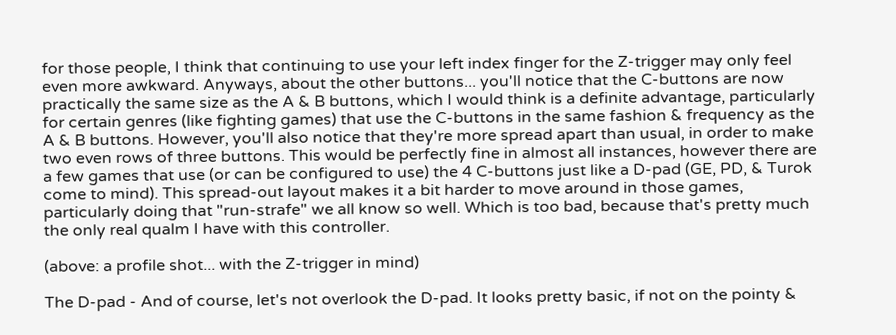for those people, I think that continuing to use your left index finger for the Z-trigger may only feel even more awkward. Anyways, about the other buttons... you'll notice that the C-buttons are now practically the same size as the A & B buttons, which I would think is a definite advantage, particularly for certain genres (like fighting games) that use the C-buttons in the same fashion & frequency as the A & B buttons. However, you'll also notice that they're more spread apart than usual, in order to make two even rows of three buttons. This would be perfectly fine in almost all instances, however there are a few games that use (or can be configured to use) the 4 C-buttons just like a D-pad (GE, PD, & Turok come to mind). This spread-out layout makes it a bit harder to move around in those games, particularly doing that "run-strafe" we all know so well. Which is too bad, because that's pretty much the only real qualm I have with this controller.

(above: a profile shot... with the Z-trigger in mind)

The D-pad - And of course, let's not overlook the D-pad. It looks pretty basic, if not on the pointy &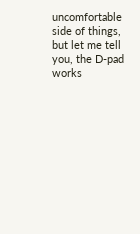uncomfortable side of things, but let me tell you, the D-pad works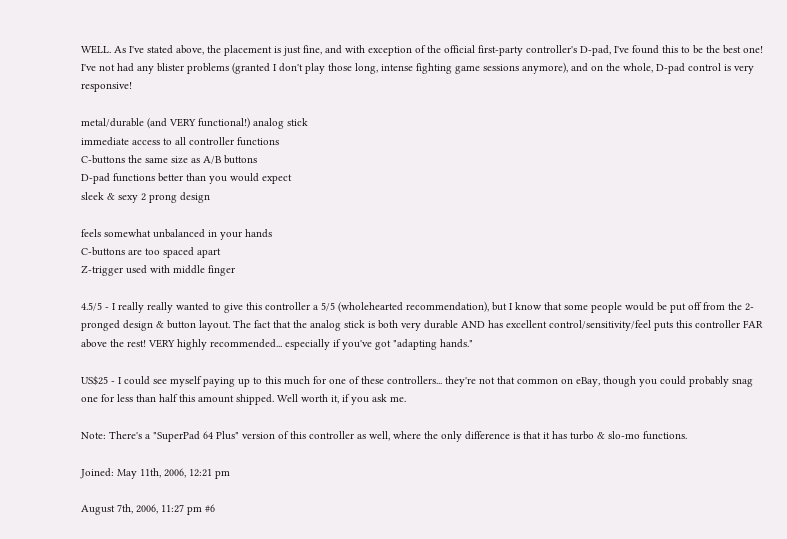WELL. As I've stated above, the placement is just fine, and with exception of the official first-party controller's D-pad, I've found this to be the best one! I've not had any blister problems (granted I don't play those long, intense fighting game sessions anymore), and on the whole, D-pad control is very responsive!

metal/durable (and VERY functional!) analog stick
immediate access to all controller functions
C-buttons the same size as A/B buttons
D-pad functions better than you would expect
sleek & sexy 2 prong design

feels somewhat unbalanced in your hands
C-buttons are too spaced apart
Z-trigger used with middle finger

4.5/5 - I really really wanted to give this controller a 5/5 (wholehearted recommendation), but I know that some people would be put off from the 2-pronged design & button layout. The fact that the analog stick is both very durable AND has excellent control/sensitivity/feel puts this controller FAR above the rest! VERY highly recommended... especially if you've got "adapting hands."

US$25 - I could see myself paying up to this much for one of these controllers... they're not that common on eBay, though you could probably snag one for less than half this amount shipped. Well worth it, if you ask me.

Note: There's a "SuperPad 64 Plus" version of this controller as well, where the only difference is that it has turbo & slo-mo functions.

Joined: May 11th, 2006, 12:21 pm

August 7th, 2006, 11:27 pm #6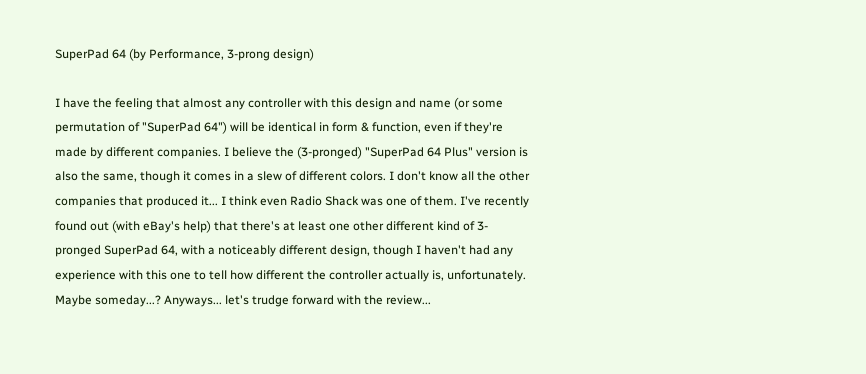SuperPad 64 (by Performance, 3-prong design)

I have the feeling that almost any controller with this design and name (or some permutation of "SuperPad 64") will be identical in form & function, even if they're made by different companies. I believe the (3-pronged) "SuperPad 64 Plus" version is also the same, though it comes in a slew of different colors. I don't know all the other companies that produced it... I think even Radio Shack was one of them. I've recently found out (with eBay's help) that there's at least one other different kind of 3-pronged SuperPad 64, with a noticeably different design, though I haven't had any experience with this one to tell how different the controller actually is, unfortunately. Maybe someday...? Anyways... let's trudge forward with the review...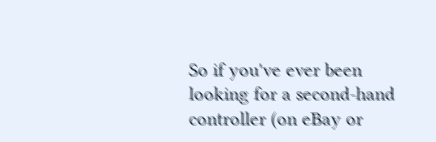So if you've ever been looking for a second-hand controller (on eBay or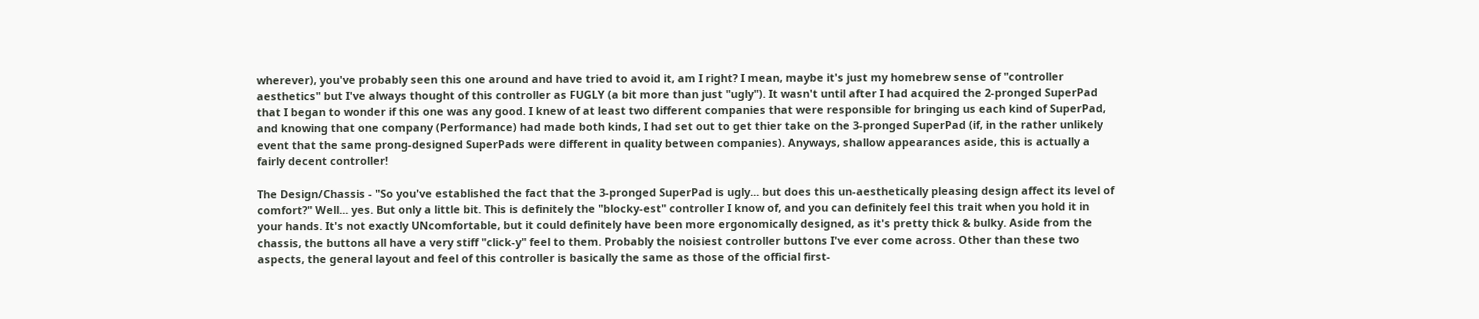wherever), you've probably seen this one around and have tried to avoid it, am I right? I mean, maybe it's just my homebrew sense of "controller aesthetics" but I've always thought of this controller as FUGLY (a bit more than just "ugly"). It wasn't until after I had acquired the 2-pronged SuperPad that I began to wonder if this one was any good. I knew of at least two different companies that were responsible for bringing us each kind of SuperPad, and knowing that one company (Performance) had made both kinds, I had set out to get thier take on the 3-pronged SuperPad (if, in the rather unlikely event that the same prong-designed SuperPads were different in quality between companies). Anyways, shallow appearances aside, this is actually a fairly decent controller!

The Design/Chassis - "So you've established the fact that the 3-pronged SuperPad is ugly... but does this un-aesthetically pleasing design affect its level of comfort?" Well... yes. But only a little bit. This is definitely the "blocky-est" controller I know of, and you can definitely feel this trait when you hold it in your hands. It's not exactly UNcomfortable, but it could definitely have been more ergonomically designed, as it's pretty thick & bulky. Aside from the chassis, the buttons all have a very stiff "click-y" feel to them. Probably the noisiest controller buttons I've ever come across. Other than these two aspects, the general layout and feel of this controller is basically the same as those of the official first-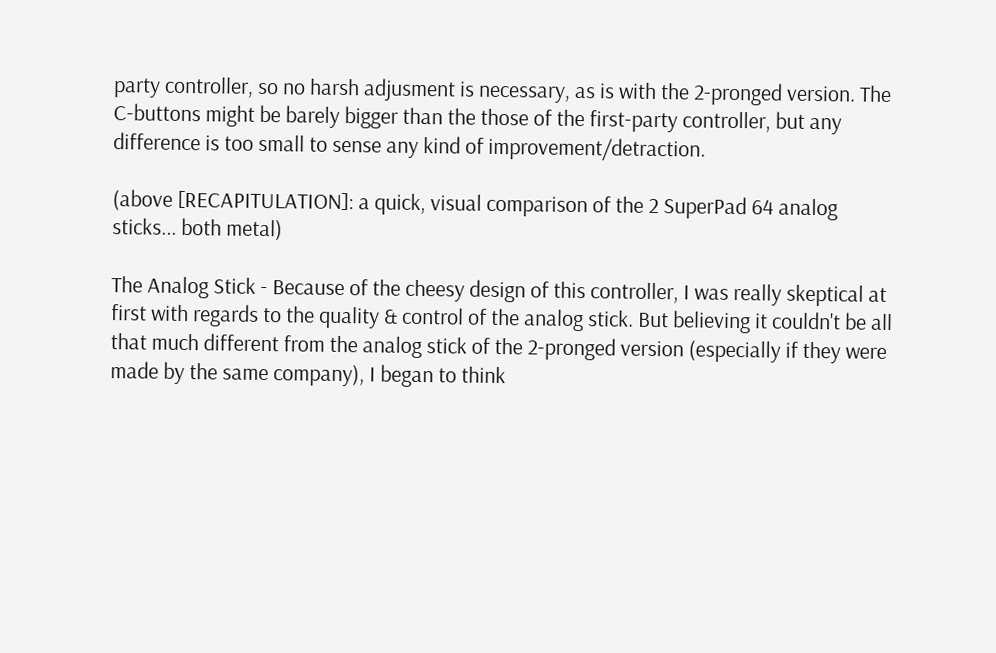party controller, so no harsh adjusment is necessary, as is with the 2-pronged version. The C-buttons might be barely bigger than the those of the first-party controller, but any difference is too small to sense any kind of improvement/detraction.

(above [RECAPITULATION]: a quick, visual comparison of the 2 SuperPad 64 analog sticks... both metal)

The Analog Stick - Because of the cheesy design of this controller, I was really skeptical at first with regards to the quality & control of the analog stick. But believing it couldn't be all that much different from the analog stick of the 2-pronged version (especially if they were made by the same company), I began to think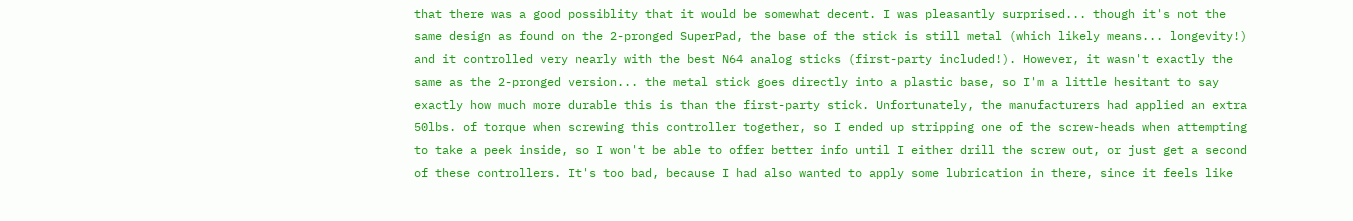that there was a good possiblity that it would be somewhat decent. I was pleasantly surprised... though it's not the same design as found on the 2-pronged SuperPad, the base of the stick is still metal (which likely means... longevity!) and it controlled very nearly with the best N64 analog sticks (first-party included!). However, it wasn't exactly the same as the 2-pronged version... the metal stick goes directly into a plastic base, so I'm a little hesitant to say exactly how much more durable this is than the first-party stick. Unfortunately, the manufacturers had applied an extra 50lbs. of torque when screwing this controller together, so I ended up stripping one of the screw-heads when attempting to take a peek inside, so I won't be able to offer better info until I either drill the screw out, or just get a second of these controllers. It's too bad, because I had also wanted to apply some lubrication in there, since it feels like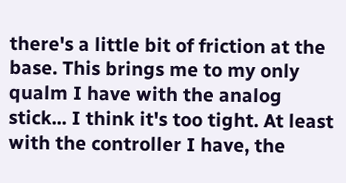there's a little bit of friction at the base. This brings me to my only qualm I have with the analog stick... I think it's too tight. At least with the controller I have, the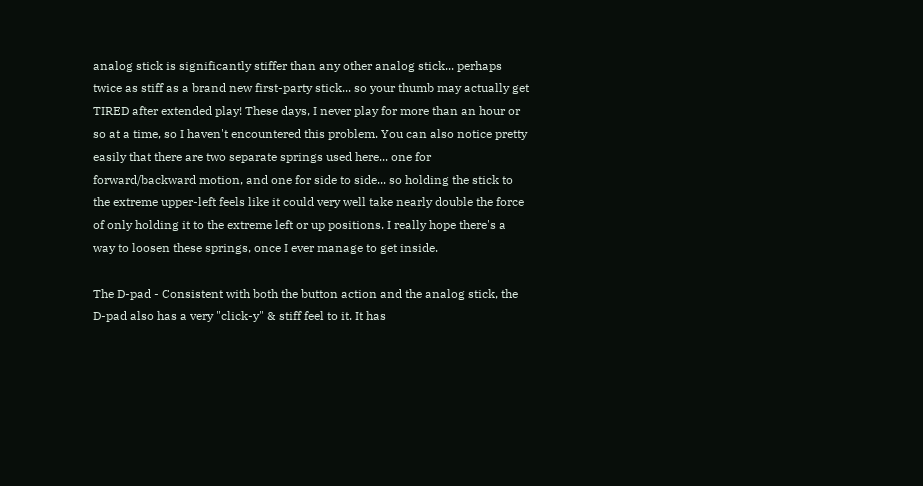analog stick is significantly stiffer than any other analog stick... perhaps twice as stiff as a brand new first-party stick... so your thumb may actually get TIRED after extended play! These days, I never play for more than an hour or so at a time, so I haven't encountered this problem. You can also notice pretty easily that there are two separate springs used here... one for forward/backward motion, and one for side to side... so holding the stick to the extreme upper-left feels like it could very well take nearly double the force of only holding it to the extreme left or up positions. I really hope there's a way to loosen these springs, once I ever manage to get inside.

The D-pad - Consistent with both the button action and the analog stick, the D-pad also has a very "click-y" & stiff feel to it. It has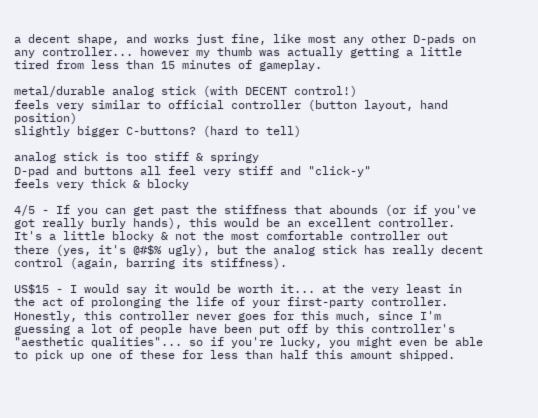a decent shape, and works just fine, like most any other D-pads on any controller... however my thumb was actually getting a little tired from less than 15 minutes of gameplay.

metal/durable analog stick (with DECENT control!)
feels very similar to official controller (button layout, hand position)
slightly bigger C-buttons? (hard to tell)

analog stick is too stiff & springy
D-pad and buttons all feel very stiff and "click-y"
feels very thick & blocky

4/5 - If you can get past the stiffness that abounds (or if you've got really burly hands), this would be an excellent controller. It's a little blocky & not the most comfortable controller out there (yes, it's @#$% ugly), but the analog stick has really decent control (again, barring its stiffness).

US$15 - I would say it would be worth it... at the very least in the act of prolonging the life of your first-party controller. Honestly, this controller never goes for this much, since I'm guessing a lot of people have been put off by this controller's "aesthetic qualities"... so if you're lucky, you might even be able to pick up one of these for less than half this amount shipped.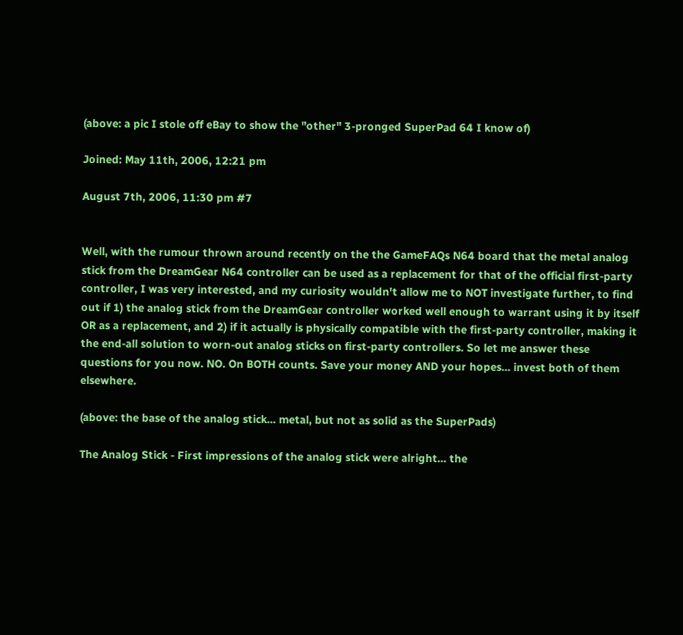(above: a pic I stole off eBay to show the "other" 3-pronged SuperPad 64 I know of)

Joined: May 11th, 2006, 12:21 pm

August 7th, 2006, 11:30 pm #7


Well, with the rumour thrown around recently on the the GameFAQs N64 board that the metal analog stick from the DreamGear N64 controller can be used as a replacement for that of the official first-party controller, I was very interested, and my curiosity wouldn't allow me to NOT investigate further, to find out if 1) the analog stick from the DreamGear controller worked well enough to warrant using it by itself OR as a replacement, and 2) if it actually is physically compatible with the first-party controller, making it the end-all solution to worn-out analog sticks on first-party controllers. So let me answer these questions for you now. NO. On BOTH counts. Save your money AND your hopes... invest both of them elsewhere.

(above: the base of the analog stick... metal, but not as solid as the SuperPads)

The Analog Stick - First impressions of the analog stick were alright... the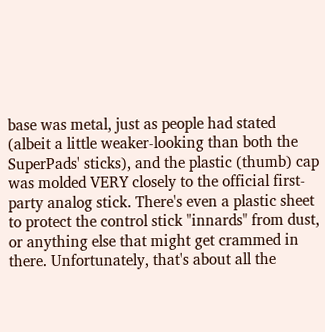base was metal, just as people had stated (albeit a little weaker-looking than both the SuperPads' sticks), and the plastic (thumb) cap was molded VERY closely to the official first-party analog stick. There's even a plastic sheet to protect the control stick "innards" from dust, or anything else that might get crammed in there. Unfortunately, that's about all the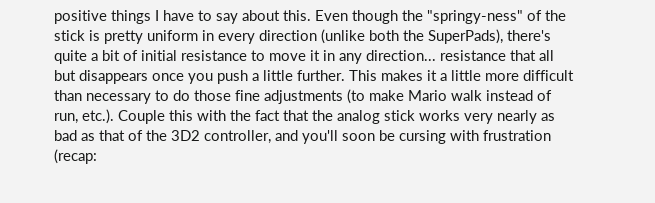positive things I have to say about this. Even though the "springy-ness" of the stick is pretty uniform in every direction (unlike both the SuperPads), there's quite a bit of initial resistance to move it in any direction... resistance that all but disappears once you push a little further. This makes it a little more difficult than necessary to do those fine adjustments (to make Mario walk instead of run, etc.). Couple this with the fact that the analog stick works very nearly as bad as that of the 3D2 controller, and you'll soon be cursing with frustration (recap: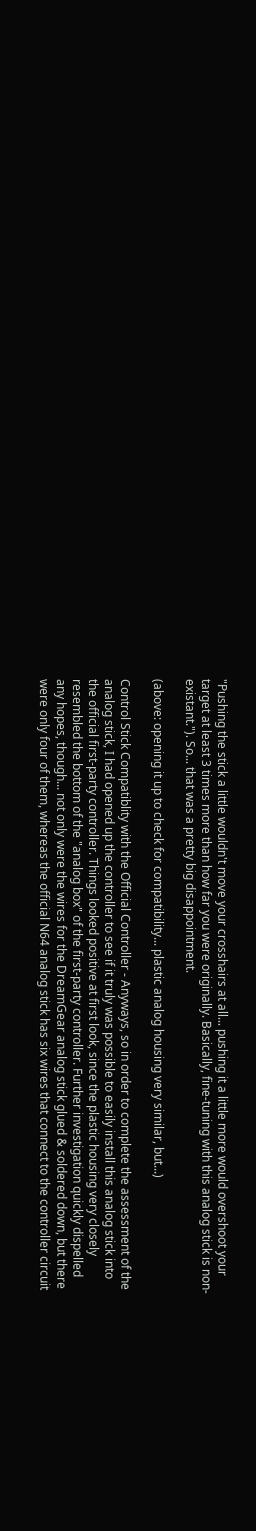"Pushing the stick a little wouldn't move your crosshairs at all... pushing it a little more would overshoot your target at least 3 times more than how far you were originally. Basically, fine-tuning with this analog stick is non-existant."). So... that was a pretty big disappointment.

(above: opening it up to check for compatibility... plastic analog housing very similar, but...)

Control Stick Compatiblity with the Official Controller - Anyways, so in order to complete the assessment of the analog stick, I had opened up the controller to see if it truly was possible to easily install this analog stick into the official first-party controller. Things looked positive at first look, since the plastic housing very closely resembled the bottom of the "analog box" of the first-party controller. Further investigation quickly dispelled any hopes, though... not only were the wires for the DreamGear analog stick glued & soldered down, but there were only four of them, whereas the official N64 analog stick has six wires that connect to the controller circuit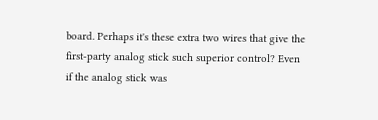board. Perhaps it's these extra two wires that give the first-party analog stick such superior control? Even if the analog stick was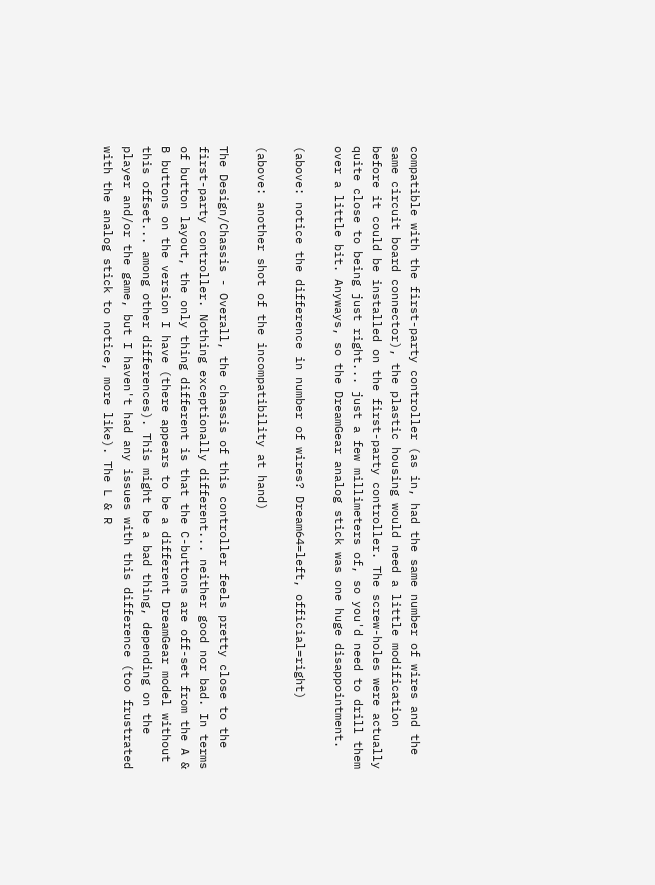compatible with the first-party controller (as in, had the same number of wires and the same circuit board connector), the plastic housing would need a little modification before it could be installed on the first-party controller. The screw-holes were actually quite close to being just right... just a few millimeters of, so you'd need to drill them over a little bit. Anyways, so the DreamGear analog stick was one huge disappointment.

(above: notice the difference in number of wires? Dream64=left, official=right)

(above: another shot of the incompatibility at hand)

The Design/Chassis - Overall, the chassis of this controller feels pretty close to the first-party controller. Nothing exceptionally different... neither good nor bad. In terms of button layout, the only thing different is that the C-buttons are off-set from the A & B buttons on the version I have (there appears to be a different DreamGear model without this offset... among other differences). This might be a bad thing, depending on the player and/or the game, but I haven't had any issues with this difference (too frustrated with the analog stick to notice, more like). The L & R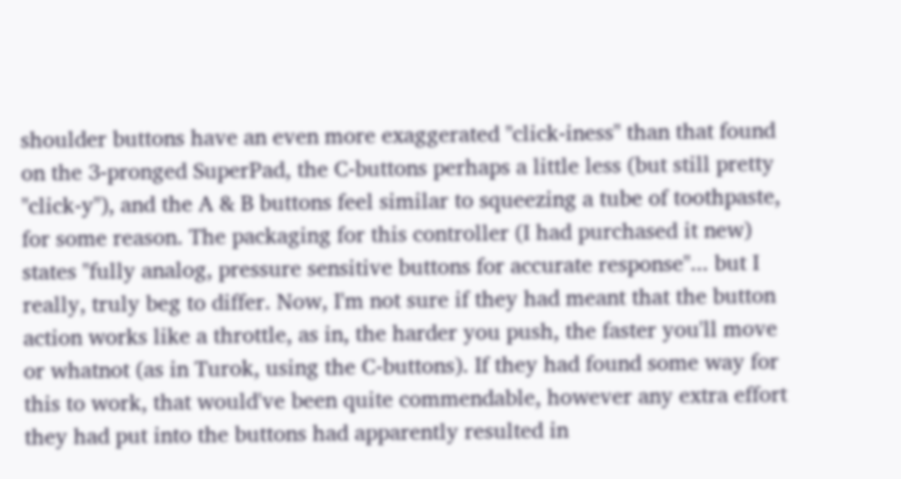shoulder buttons have an even more exaggerated "click-iness" than that found on the 3-pronged SuperPad, the C-buttons perhaps a little less (but still pretty "click-y"), and the A & B buttons feel similar to squeezing a tube of toothpaste, for some reason. The packaging for this controller (I had purchased it new) states "fully analog, pressure sensitive buttons for accurate response"... but I really, truly beg to differ. Now, I'm not sure if they had meant that the button action works like a throttle, as in, the harder you push, the faster you'll move or whatnot (as in Turok, using the C-buttons). If they had found some way for this to work, that would've been quite commendable, however any extra effort they had put into the buttons had apparently resulted in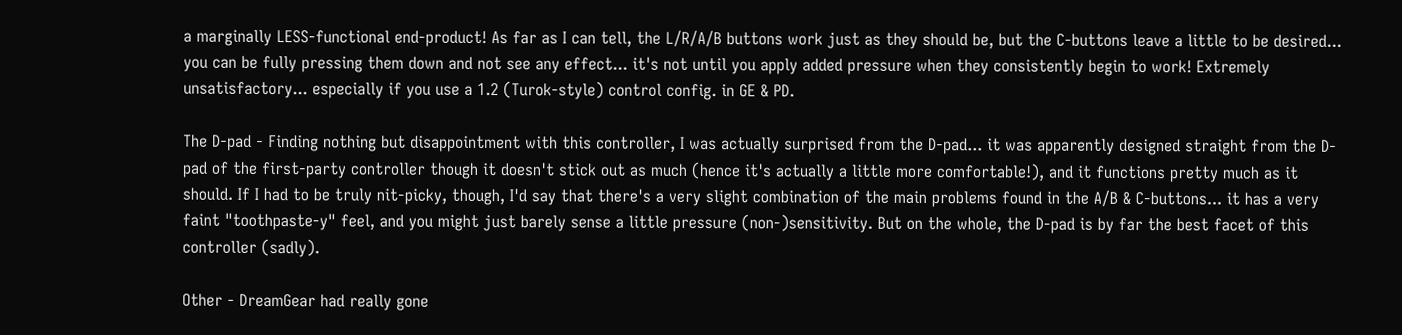a marginally LESS-functional end-product! As far as I can tell, the L/R/A/B buttons work just as they should be, but the C-buttons leave a little to be desired... you can be fully pressing them down and not see any effect... it's not until you apply added pressure when they consistently begin to work! Extremely unsatisfactory... especially if you use a 1.2 (Turok-style) control config. in GE & PD.

The D-pad - Finding nothing but disappointment with this controller, I was actually surprised from the D-pad... it was apparently designed straight from the D-pad of the first-party controller though it doesn't stick out as much (hence it's actually a little more comfortable!), and it functions pretty much as it should. If I had to be truly nit-picky, though, I'd say that there's a very slight combination of the main problems found in the A/B & C-buttons... it has a very faint "toothpaste-y" feel, and you might just barely sense a little pressure (non-)sensitivity. But on the whole, the D-pad is by far the best facet of this controller (sadly).

Other - DreamGear had really gone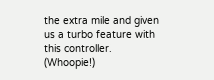the extra mile and given us a turbo feature with this controller. (Whoopie!)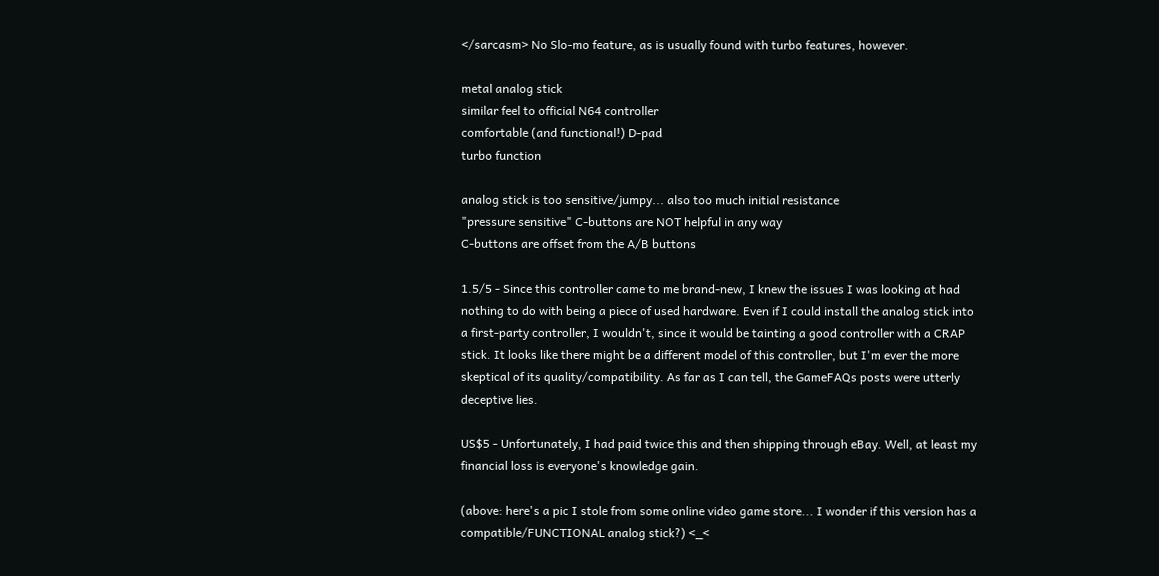</sarcasm> No Slo-mo feature, as is usually found with turbo features, however.

metal analog stick
similar feel to official N64 controller
comfortable (and functional!) D-pad
turbo function

analog stick is too sensitive/jumpy... also too much initial resistance
"pressure sensitive" C-buttons are NOT helpful in any way
C-buttons are offset from the A/B buttons

1.5/5 - Since this controller came to me brand-new, I knew the issues I was looking at had nothing to do with being a piece of used hardware. Even if I could install the analog stick into a first-party controller, I wouldn't, since it would be tainting a good controller with a CRAP stick. It looks like there might be a different model of this controller, but I'm ever the more skeptical of its quality/compatibility. As far as I can tell, the GameFAQs posts were utterly deceptive lies.

US$5 - Unfortunately, I had paid twice this and then shipping through eBay. Well, at least my financial loss is everyone's knowledge gain.

(above: here's a pic I stole from some online video game store... I wonder if this version has a compatible/FUNCTIONAL analog stick?) <_<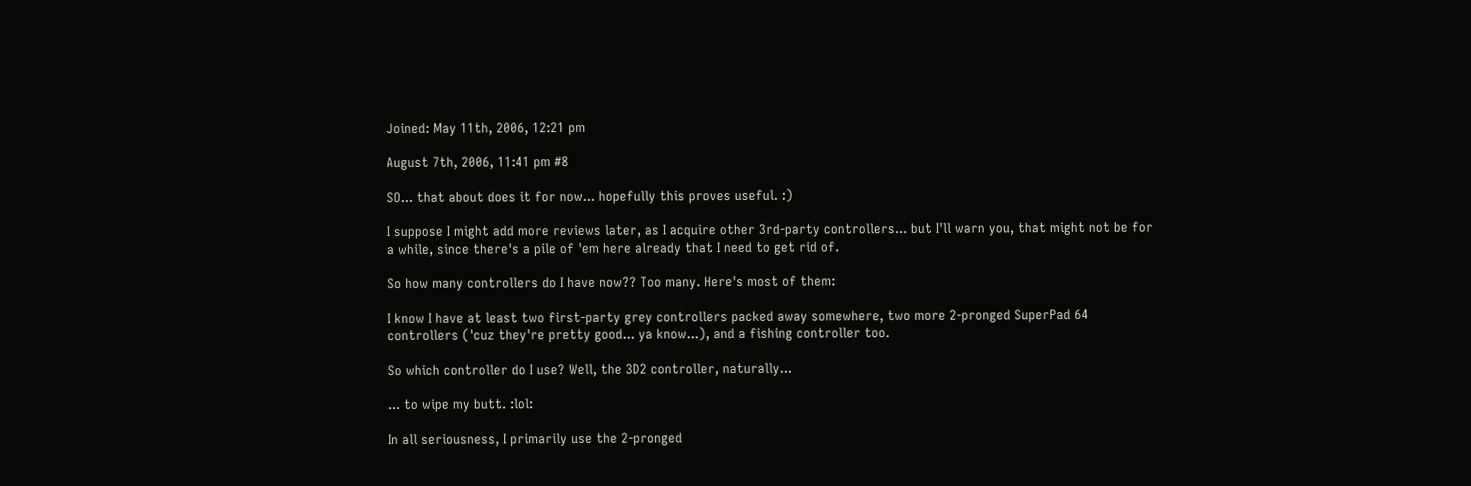Joined: May 11th, 2006, 12:21 pm

August 7th, 2006, 11:41 pm #8

SO... that about does it for now... hopefully this proves useful. :)

I suppose I might add more reviews later, as I acquire other 3rd-party controllers... but I'll warn you, that might not be for a while, since there's a pile of 'em here already that I need to get rid of.

So how many controllers do I have now?? Too many. Here's most of them:

I know I have at least two first-party grey controllers packed away somewhere, two more 2-pronged SuperPad 64 controllers ('cuz they're pretty good... ya know...), and a fishing controller too.

So which controller do I use? Well, the 3D2 controller, naturally...

... to wipe my butt. :lol:

In all seriousness, I primarily use the 2-pronged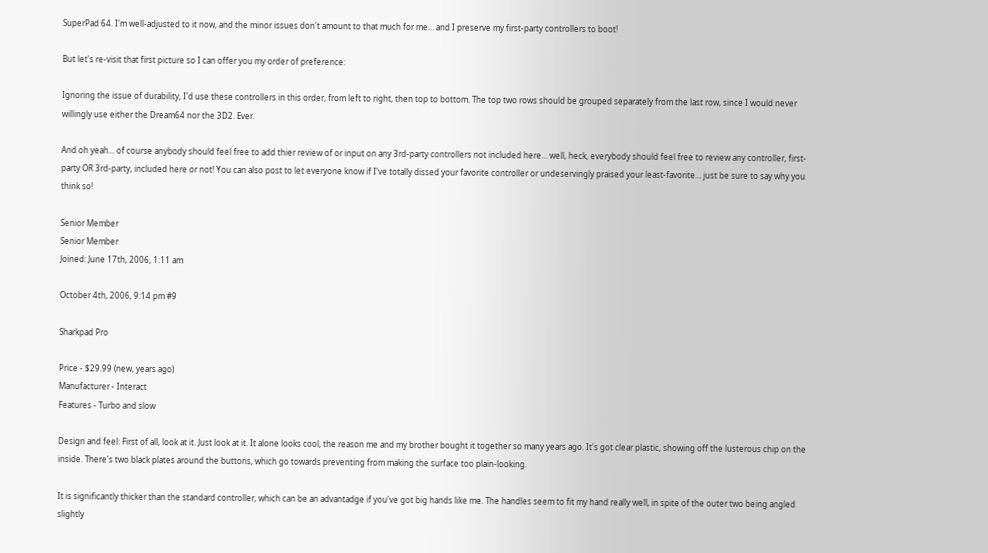SuperPad 64. I'm well-adjusted to it now, and the minor issues don't amount to that much for me... and I preserve my first-party controllers to boot!

But let's re-visit that first picture so I can offer you my order of preference:

Ignoring the issue of durability, I'd use these controllers in this order, from left to right, then top to bottom. The top two rows should be grouped separately from the last row, since I would never willingly use either the Dream64 nor the 3D2. Ever.

And oh yeah... of course anybody should feel free to add thier review of or input on any 3rd-party controllers not included here... well, heck, everybody should feel free to review any controller, first-party OR 3rd-party, included here or not! You can also post to let everyone know if I've totally dissed your favorite controller or undeservingly praised your least-favorite... just be sure to say why you think so!

Senior Member
Senior Member
Joined: June 17th, 2006, 1:11 am

October 4th, 2006, 9:14 pm #9

Sharkpad Pro

Price - $29.99 (new, years ago)
Manufacturer - Interact
Features - Turbo and slow

Design and feel: First of all, look at it. Just look at it. It alone looks cool, the reason me and my brother bought it together so many years ago. It's got clear plastic, showing off the lusterous chip on the inside. There's two black plates around the buttons, which go towards preventing from making the surface too plain-looking.

It is significantly thicker than the standard controller, which can be an advantadge if you've got big hands like me. The handles seem to fit my hand really well, in spite of the outer two being angled slightly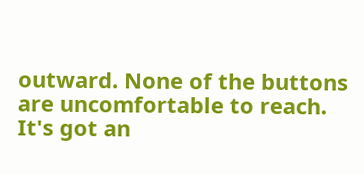outward. None of the buttons are uncomfortable to reach. It's got an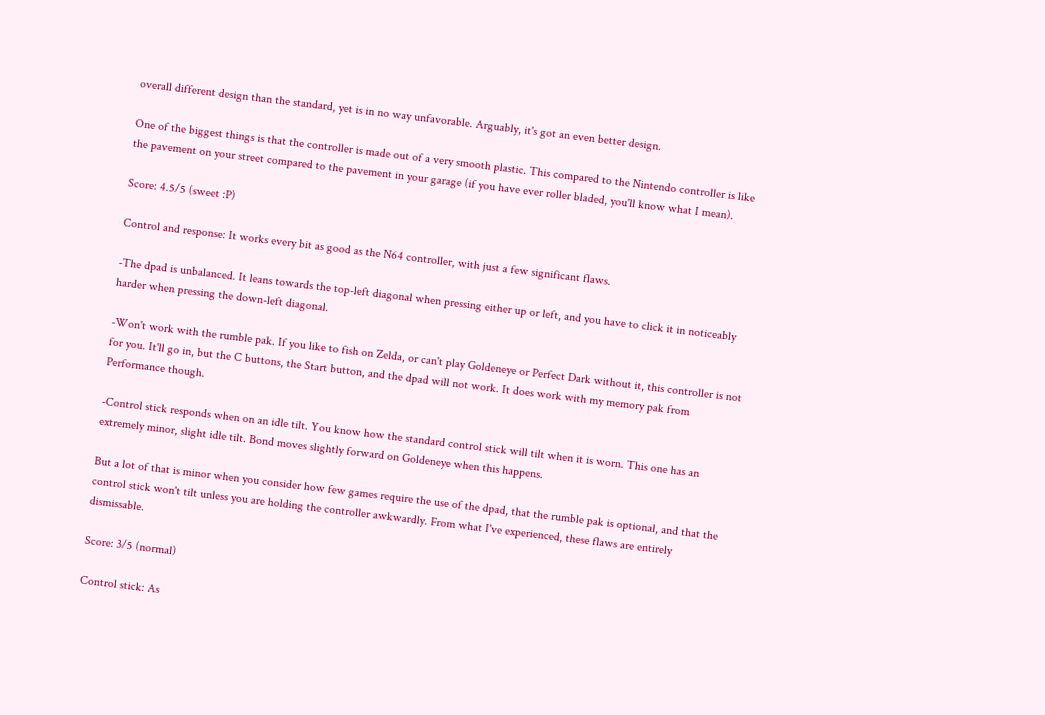overall different design than the standard, yet is in no way unfavorable. Arguably, it's got an even better design.

One of the biggest things is that the controller is made out of a very smooth plastic. This compared to the Nintendo controller is like the pavement on your street compared to the pavement in your garage (if you have ever roller bladed, you'll know what I mean).

Score: 4.5/5 (sweet :P)

Control and response: It works every bit as good as the N64 controller, with just a few significant flaws.

-The dpad is unbalanced. It leans towards the top-left diagonal when pressing either up or left, and you have to click it in noticeably harder when pressing the down-left diagonal.

-Won't work with the rumble pak. If you like to fish on Zelda, or can't play Goldeneye or Perfect Dark without it, this controller is not for you. It'll go in, but the C buttons, the Start button, and the dpad will not work. It does work with my memory pak from Performance though.

-Control stick responds when on an idle tilt. You know how the standard control stick will tilt when it is worn. This one has an extremely minor, slight idle tilt. Bond moves slightly forward on Goldeneye when this happens.

But a lot of that is minor when you consider how few games require the use of the dpad, that the rumble pak is optional, and that the control stick won't tilt unless you are holding the controller awkwardly. From what I've experienced, these flaws are entirely dismissable.

Score: 3/5 (normal)

Control stick: As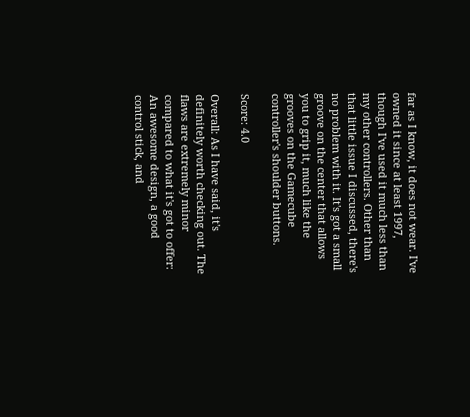far as I know, it does not wear. I've owned it since at least 1997, though I've used it much less than my other controllers. Other than that little issue I discussed, there's no problem with it. It's got a small groove on the center that allows you to grip it, much like the grooves on the Gamecube controller's shoulder buttons.

Score: 4.0

Overall: As I have said, it's definitely worth checking out. The flaws are extremely minor compared to what it's got to offer: An awesome design, a good control stick, and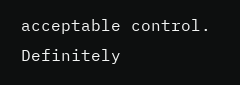acceptable control. Definitely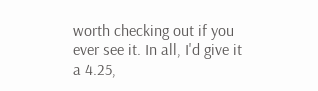worth checking out if you ever see it. In all, I'd give it a 4.25,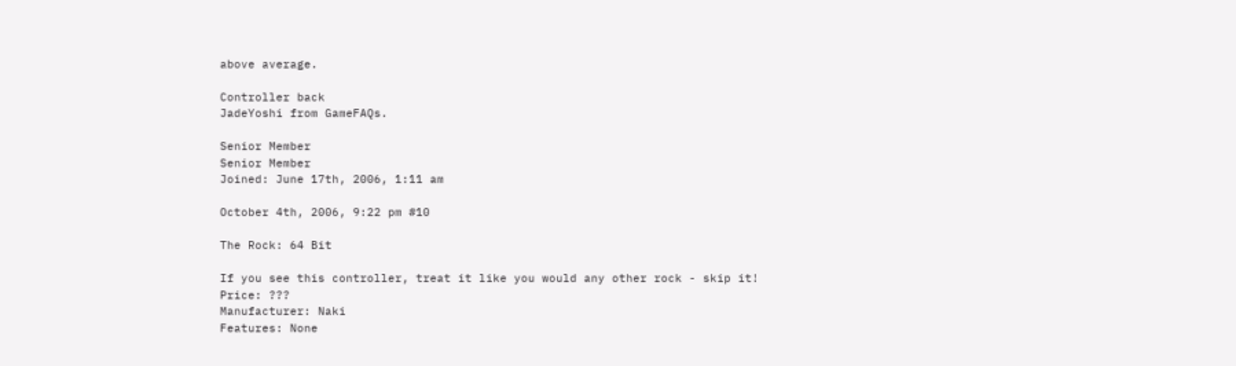above average.

Controller back
JadeYoshi from GameFAQs.

Senior Member
Senior Member
Joined: June 17th, 2006, 1:11 am

October 4th, 2006, 9:22 pm #10

The Rock: 64 Bit

If you see this controller, treat it like you would any other rock - skip it!
Price: ???
Manufacturer: Naki
Features: None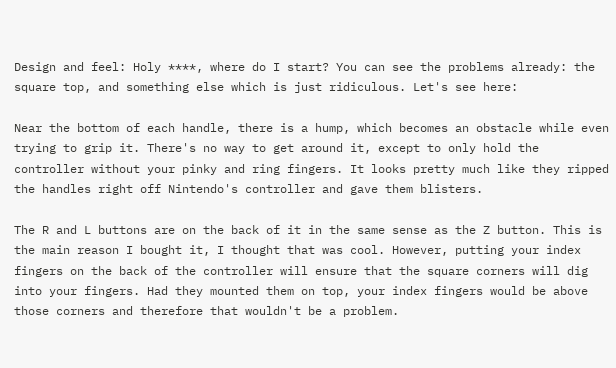Design and feel: Holy ****, where do I start? You can see the problems already: the square top, and something else which is just ridiculous. Let's see here:

Near the bottom of each handle, there is a hump, which becomes an obstacle while even trying to grip it. There's no way to get around it, except to only hold the controller without your pinky and ring fingers. It looks pretty much like they ripped the handles right off Nintendo's controller and gave them blisters.

The R and L buttons are on the back of it in the same sense as the Z button. This is the main reason I bought it, I thought that was cool. However, putting your index fingers on the back of the controller will ensure that the square corners will dig into your fingers. Had they mounted them on top, your index fingers would be above those corners and therefore that wouldn't be a problem.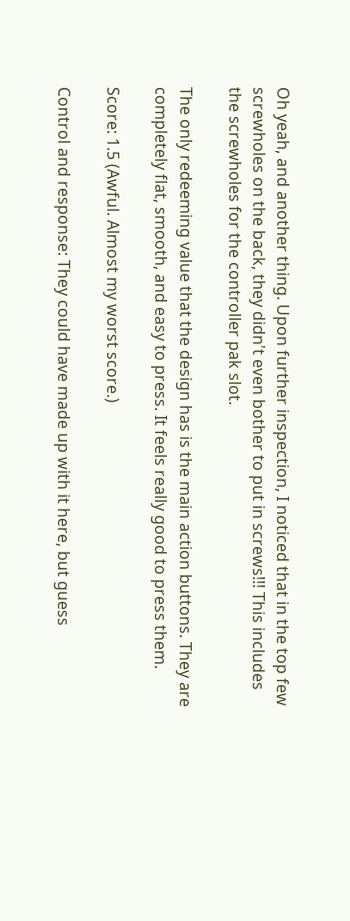Oh yeah, and another thing. Upon further inspection, I noticed that in the top few screwholes on the back, they didn't even bother to put in screws!!! This includes the screwholes for the controller pak slot.

The only redeeming value that the design has is the main action buttons. They are completely flat, smooth, and easy to press. It feels really good to press them.

Score: 1.5 (Awful. Almost my worst score.)

Control and response: They could have made up with it here, but guess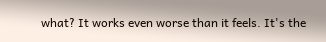what? It works even worse than it feels. It's the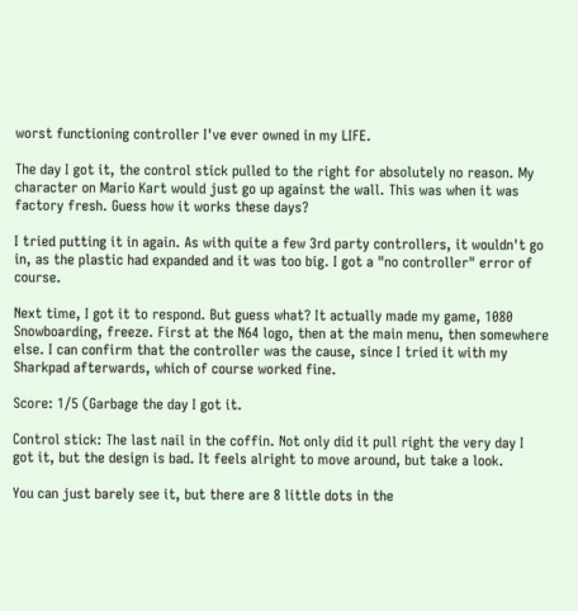worst functioning controller I've ever owned in my LIFE.

The day I got it, the control stick pulled to the right for absolutely no reason. My character on Mario Kart would just go up against the wall. This was when it was factory fresh. Guess how it works these days?

I tried putting it in again. As with quite a few 3rd party controllers, it wouldn't go in, as the plastic had expanded and it was too big. I got a "no controller" error of course.

Next time, I got it to respond. But guess what? It actually made my game, 1080 Snowboarding, freeze. First at the N64 logo, then at the main menu, then somewhere else. I can confirm that the controller was the cause, since I tried it with my Sharkpad afterwards, which of course worked fine.

Score: 1/5 (Garbage the day I got it.

Control stick: The last nail in the coffin. Not only did it pull right the very day I got it, but the design is bad. It feels alright to move around, but take a look.

You can just barely see it, but there are 8 little dots in the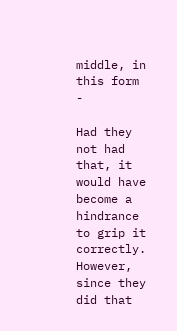middle, in this form -

Had they not had that, it would have become a hindrance to grip it correctly. However, since they did that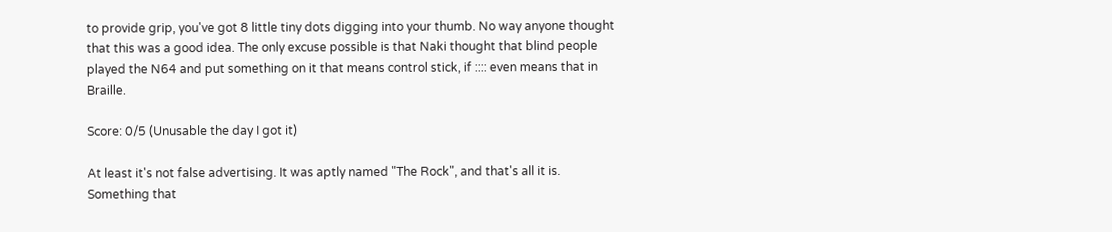to provide grip, you've got 8 little tiny dots digging into your thumb. No way anyone thought that this was a good idea. The only excuse possible is that Naki thought that blind people played the N64 and put something on it that means control stick, if :::: even means that in Braille.

Score: 0/5 (Unusable the day I got it)

At least it's not false advertising. It was aptly named "The Rock", and that's all it is. Something that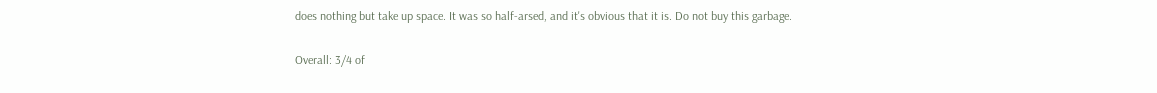does nothing but take up space. It was so half-arsed, and it's obvious that it is. Do not buy this garbage.

Overall: 3/4 of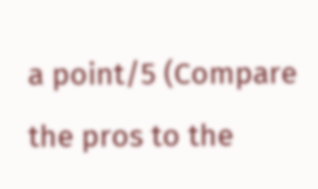a point/5 (Compare the pros to the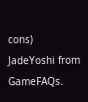cons)
JadeYoshi from GameFAQs.